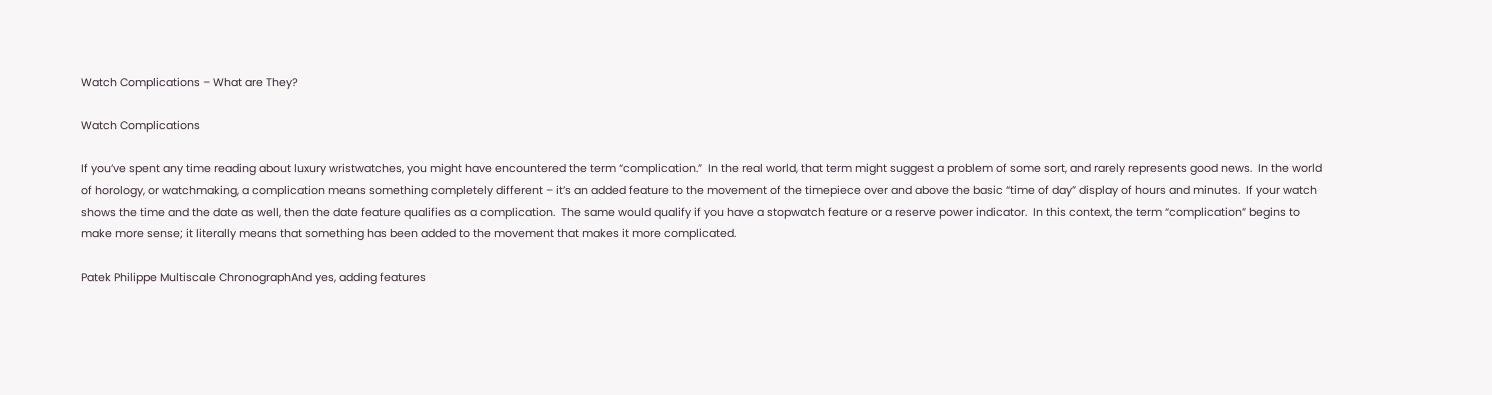Watch Complications – What are They?

Watch Complications

If you’ve spent any time reading about luxury wristwatches, you might have encountered the term “complication.”  In the real world, that term might suggest a problem of some sort, and rarely represents good news.  In the world of horology, or watchmaking, a complication means something completely different – it’s an added feature to the movement of the timepiece over and above the basic “time of day” display of hours and minutes.  If your watch shows the time and the date as well, then the date feature qualifies as a complication.  The same would qualify if you have a stopwatch feature or a reserve power indicator.  In this context, the term “complication” begins to make more sense; it literally means that something has been added to the movement that makes it more complicated.

Patek Philippe Multiscale ChronographAnd yes, adding features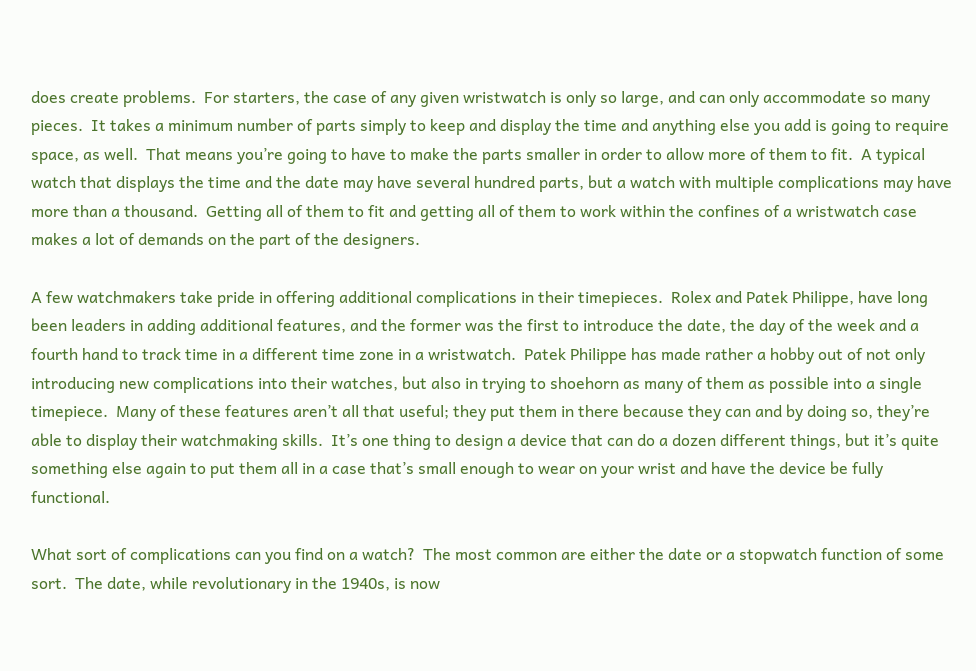does create problems.  For starters, the case of any given wristwatch is only so large, and can only accommodate so many pieces.  It takes a minimum number of parts simply to keep and display the time and anything else you add is going to require space, as well.  That means you’re going to have to make the parts smaller in order to allow more of them to fit.  A typical watch that displays the time and the date may have several hundred parts, but a watch with multiple complications may have more than a thousand.  Getting all of them to fit and getting all of them to work within the confines of a wristwatch case makes a lot of demands on the part of the designers.

A few watchmakers take pride in offering additional complications in their timepieces.  Rolex and Patek Philippe, have long been leaders in adding additional features, and the former was the first to introduce the date, the day of the week and a fourth hand to track time in a different time zone in a wristwatch.  Patek Philippe has made rather a hobby out of not only introducing new complications into their watches, but also in trying to shoehorn as many of them as possible into a single timepiece.  Many of these features aren’t all that useful; they put them in there because they can and by doing so, they’re able to display their watchmaking skills.  It’s one thing to design a device that can do a dozen different things, but it’s quite something else again to put them all in a case that’s small enough to wear on your wrist and have the device be fully functional.

What sort of complications can you find on a watch?  The most common are either the date or a stopwatch function of some sort.  The date, while revolutionary in the 1940s, is now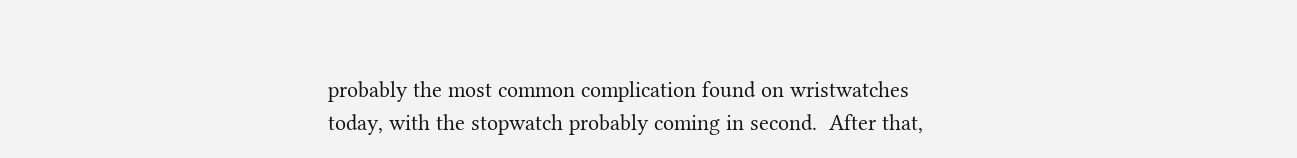probably the most common complication found on wristwatches today, with the stopwatch probably coming in second.  After that,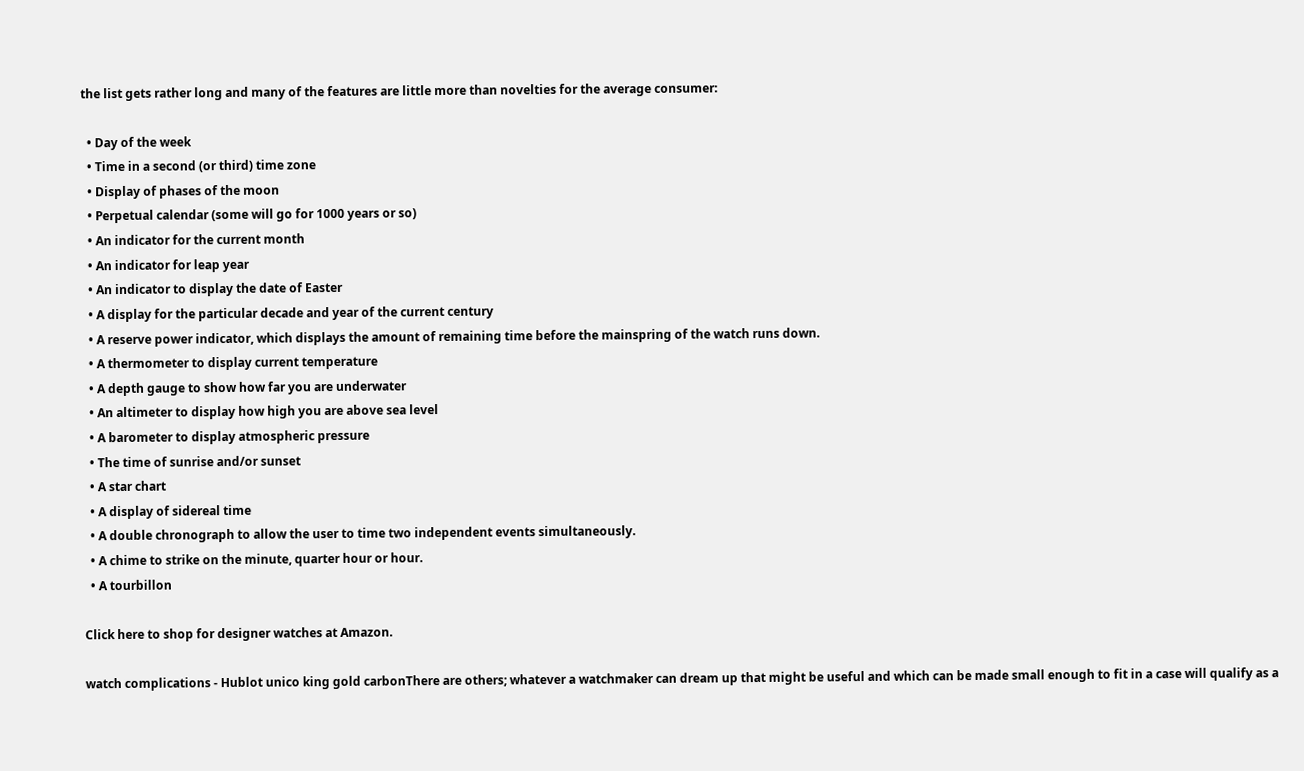the list gets rather long and many of the features are little more than novelties for the average consumer:

  • Day of the week
  • Time in a second (or third) time zone
  • Display of phases of the moon
  • Perpetual calendar (some will go for 1000 years or so)
  • An indicator for the current month
  • An indicator for leap year
  • An indicator to display the date of Easter
  • A display for the particular decade and year of the current century
  • A reserve power indicator, which displays the amount of remaining time before the mainspring of the watch runs down.
  • A thermometer to display current temperature
  • A depth gauge to show how far you are underwater
  • An altimeter to display how high you are above sea level
  • A barometer to display atmospheric pressure
  • The time of sunrise and/or sunset
  • A star chart
  • A display of sidereal time
  • A double chronograph to allow the user to time two independent events simultaneously.
  • A chime to strike on the minute, quarter hour or hour.
  • A tourbillon

Click here to shop for designer watches at Amazon.

watch complications - Hublot unico king gold carbonThere are others; whatever a watchmaker can dream up that might be useful and which can be made small enough to fit in a case will qualify as a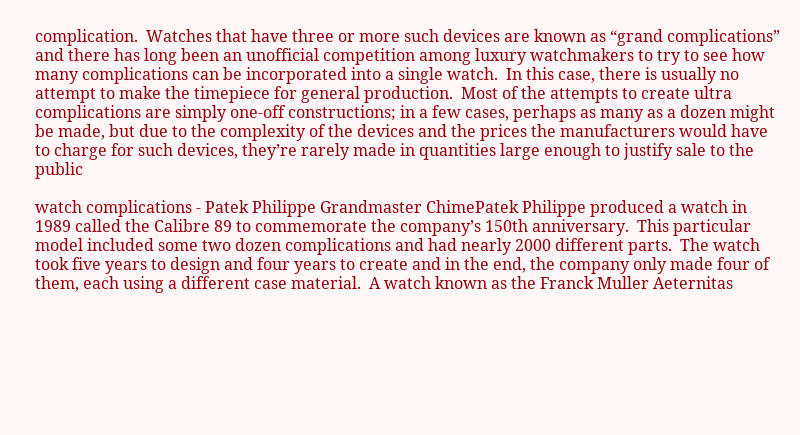complication.  Watches that have three or more such devices are known as “grand complications” and there has long been an unofficial competition among luxury watchmakers to try to see how many complications can be incorporated into a single watch.  In this case, there is usually no attempt to make the timepiece for general production.  Most of the attempts to create ultra complications are simply one-off constructions; in a few cases, perhaps as many as a dozen might be made, but due to the complexity of the devices and the prices the manufacturers would have to charge for such devices, they’re rarely made in quantities large enough to justify sale to the public

watch complications - Patek Philippe Grandmaster ChimePatek Philippe produced a watch in 1989 called the Calibre 89 to commemorate the company’s 150th anniversary.  This particular model included some two dozen complications and had nearly 2000 different parts.  The watch took five years to design and four years to create and in the end, the company only made four of them, each using a different case material.  A watch known as the Franck Muller Aeternitas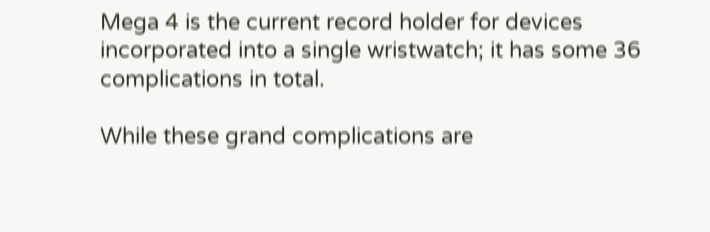Mega 4 is the current record holder for devices incorporated into a single wristwatch; it has some 36 complications in total.

While these grand complications are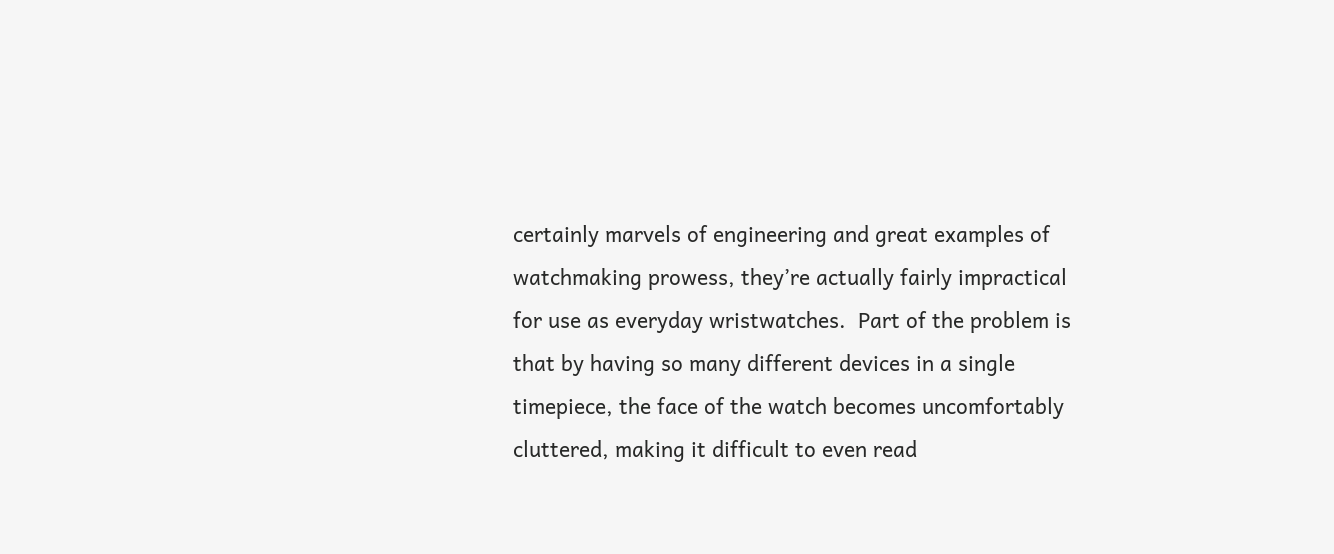certainly marvels of engineering and great examples of watchmaking prowess, they’re actually fairly impractical for use as everyday wristwatches.  Part of the problem is that by having so many different devices in a single timepiece, the face of the watch becomes uncomfortably cluttered, making it difficult to even read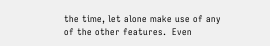the time, let alone make use of any of the other features.  Even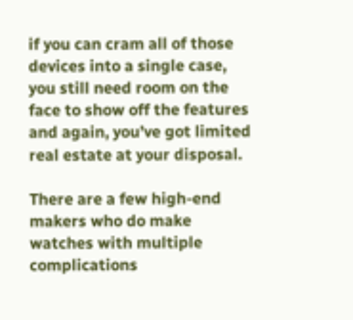if you can cram all of those devices into a single case, you still need room on the face to show off the features and again, you’ve got limited real estate at your disposal.

There are a few high-end makers who do make watches with multiple complications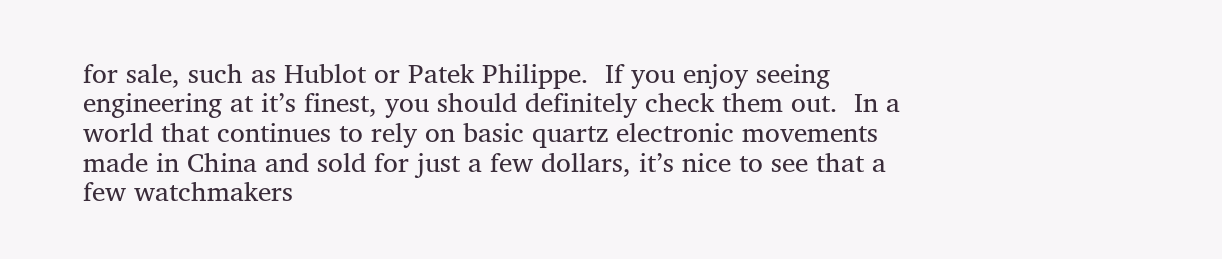for sale, such as Hublot or Patek Philippe.  If you enjoy seeing engineering at it’s finest, you should definitely check them out.  In a world that continues to rely on basic quartz electronic movements made in China and sold for just a few dollars, it’s nice to see that a few watchmakers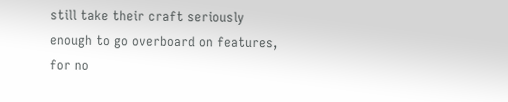still take their craft seriously enough to go overboard on features, for no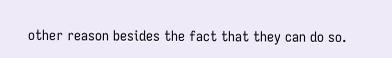other reason besides the fact that they can do so.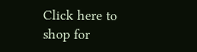Click here to shop for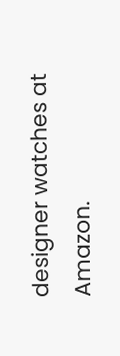designer watches at Amazon.